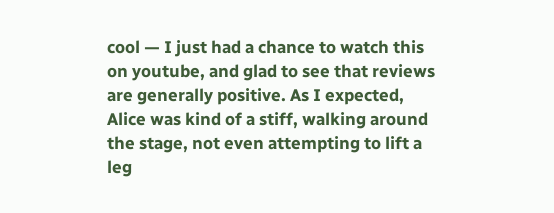cool — I just had a chance to watch this on youtube, and glad to see that reviews are generally positive. As I expected, Alice was kind of a stiff, walking around the stage, not even attempting to lift a leg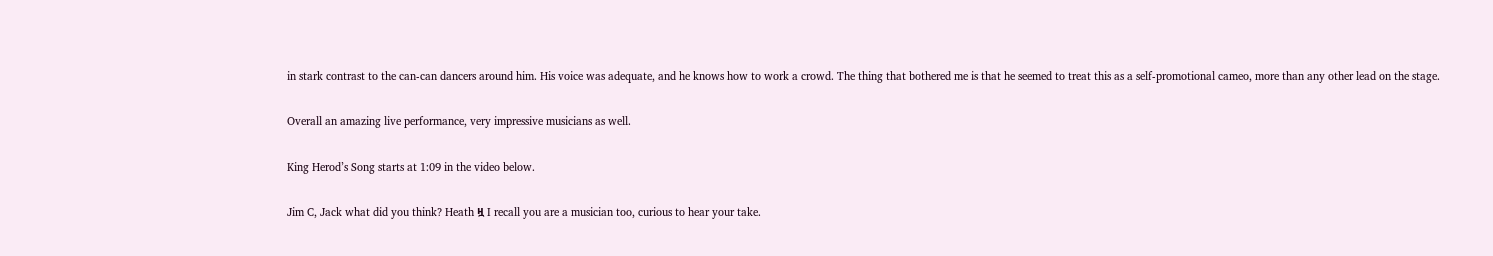in stark contrast to the can-can dancers around him. His voice was adequate, and he knows how to work a crowd. The thing that bothered me is that he seemed to treat this as a self-promotional cameo, more than any other lead on the stage.

Overall an amazing live performance, very impressive musicians as well.

King Herod’s Song starts at 1:09 in the video below.

Jim C, Jack what did you think? Heath ዟ I recall you are a musician too, curious to hear your take.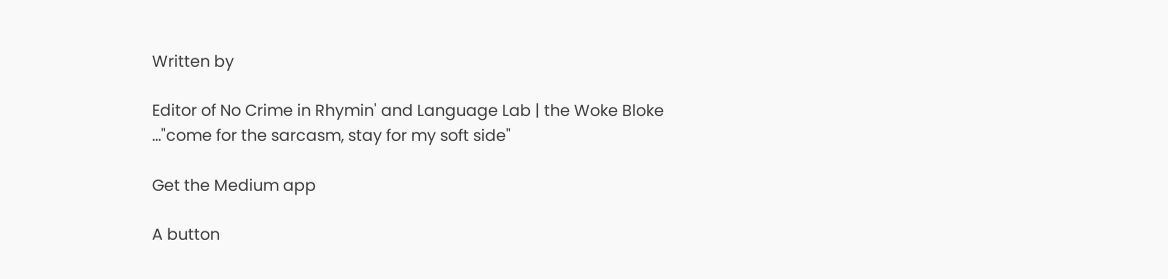Written by

Editor of No Crime in Rhymin' and Language Lab | the Woke Bloke ..."come for the sarcasm, stay for my soft side"

Get the Medium app

A button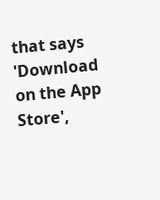that says 'Download on the App Store',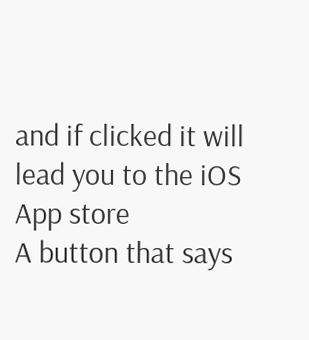and if clicked it will lead you to the iOS App store
A button that says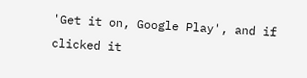'Get it on, Google Play', and if clicked it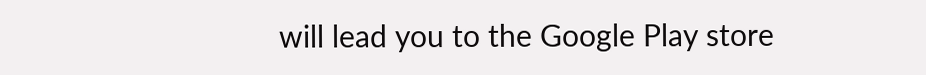will lead you to the Google Play store